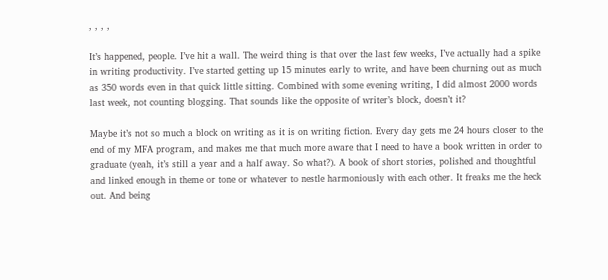, , , ,

It’s happened, people. I’ve hit a wall. The weird thing is that over the last few weeks, I’ve actually had a spike in writing productivity. I’ve started getting up 15 minutes early to write, and have been churning out as much as 350 words even in that quick little sitting. Combined with some evening writing, I did almost 2000 words last week, not counting blogging. That sounds like the opposite of writer’s block, doesn’t it?

Maybe it’s not so much a block on writing as it is on writing fiction. Every day gets me 24 hours closer to the end of my MFA program, and makes me that much more aware that I need to have a book written in order to graduate (yeah, it’s still a year and a half away. So what?). A book of short stories, polished and thoughtful and linked enough in theme or tone or whatever to nestle harmoniously with each other. It freaks me the heck out. And being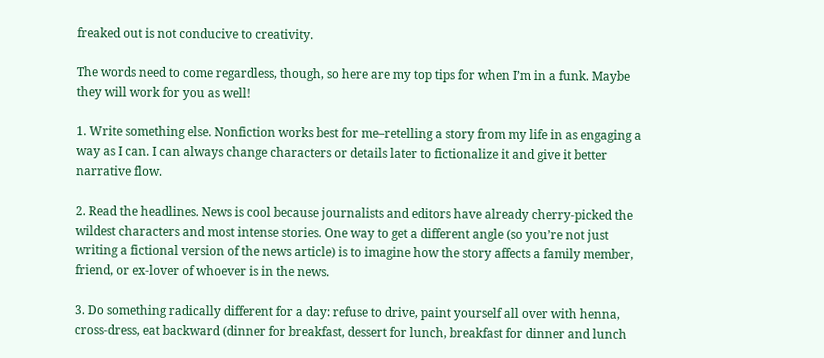freaked out is not conducive to creativity.

The words need to come regardless, though, so here are my top tips for when I’m in a funk. Maybe they will work for you as well!

1. Write something else. Nonfiction works best for me–retelling a story from my life in as engaging a way as I can. I can always change characters or details later to fictionalize it and give it better narrative flow.

2. Read the headlines. News is cool because journalists and editors have already cherry-picked the wildest characters and most intense stories. One way to get a different angle (so you’re not just writing a fictional version of the news article) is to imagine how the story affects a family member, friend, or ex-lover of whoever is in the news.

3. Do something radically different for a day: refuse to drive, paint yourself all over with henna, cross-dress, eat backward (dinner for breakfast, dessert for lunch, breakfast for dinner and lunch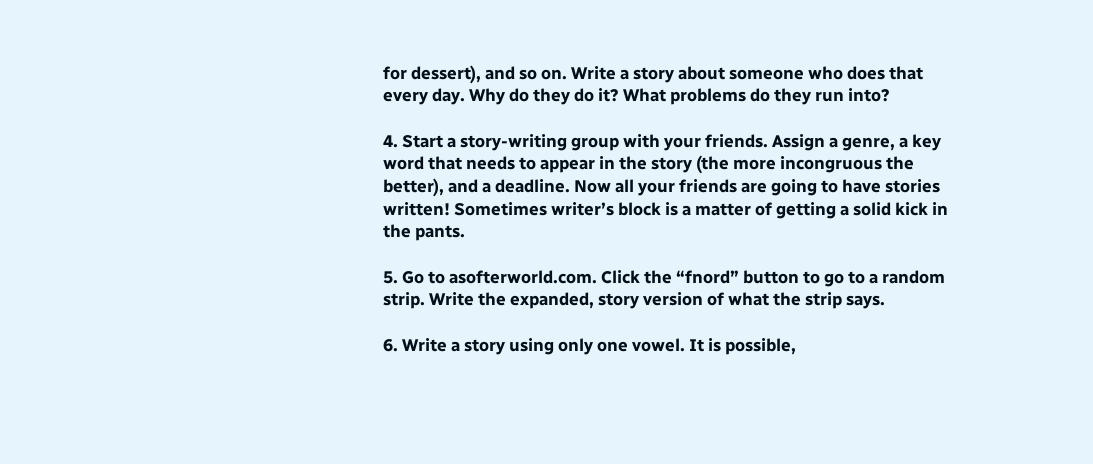for dessert), and so on. Write a story about someone who does that every day. Why do they do it? What problems do they run into?

4. Start a story-writing group with your friends. Assign a genre, a key word that needs to appear in the story (the more incongruous the better), and a deadline. Now all your friends are going to have stories written! Sometimes writer’s block is a matter of getting a solid kick in the pants.

5. Go to asofterworld.com. Click the “fnord” button to go to a random strip. Write the expanded, story version of what the strip says.

6. Write a story using only one vowel. It is possible,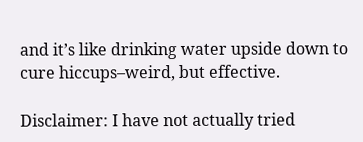and it’s like drinking water upside down to cure hiccups–weird, but effective.

Disclaimer: I have not actually tried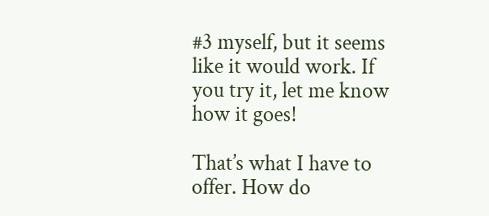#3 myself, but it seems like it would work. If you try it, let me know how it goes!

That’s what I have to offer. How do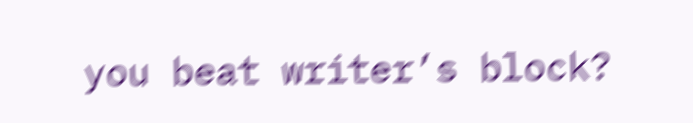you beat writer’s block?